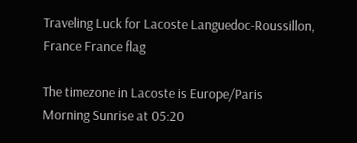Traveling Luck for Lacoste Languedoc-Roussillon, France France flag

The timezone in Lacoste is Europe/Paris
Morning Sunrise at 05:20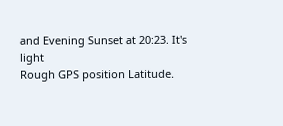and Evening Sunset at 20:23. It's light
Rough GPS position Latitude.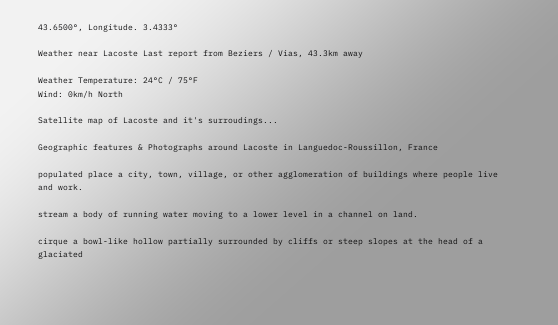43.6500°, Longitude. 3.4333°

Weather near Lacoste Last report from Beziers / Vias, 43.3km away

Weather Temperature: 24°C / 75°F
Wind: 0km/h North

Satellite map of Lacoste and it's surroudings...

Geographic features & Photographs around Lacoste in Languedoc-Roussillon, France

populated place a city, town, village, or other agglomeration of buildings where people live and work.

stream a body of running water moving to a lower level in a channel on land.

cirque a bowl-like hollow partially surrounded by cliffs or steep slopes at the head of a glaciated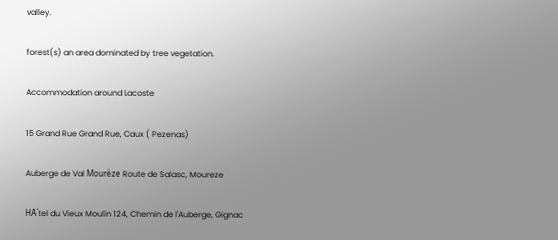valley.

forest(s) an area dominated by tree vegetation.

Accommodation around Lacoste

15 Grand Rue Grand Rue, Caux ( Pezenas)

Auberge de Val Mourèze Route de Salasc, Moureze

HĂ´tel du Vieux Moulin 124, Chemin de l'Auberge, Gignac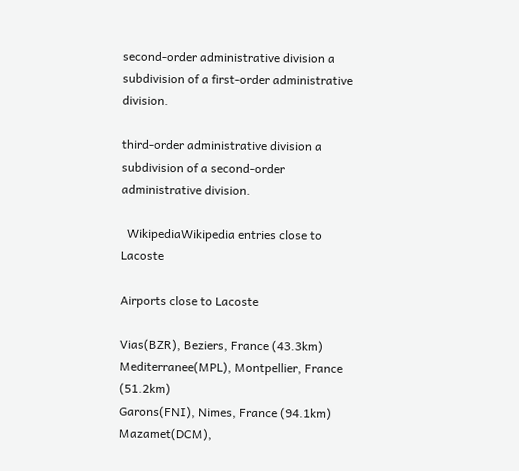second-order administrative division a subdivision of a first-order administrative division.

third-order administrative division a subdivision of a second-order administrative division.

  WikipediaWikipedia entries close to Lacoste

Airports close to Lacoste

Vias(BZR), Beziers, France (43.3km)
Mediterranee(MPL), Montpellier, France (51.2km)
Garons(FNI), Nimes, France (94.1km)
Mazamet(DCM),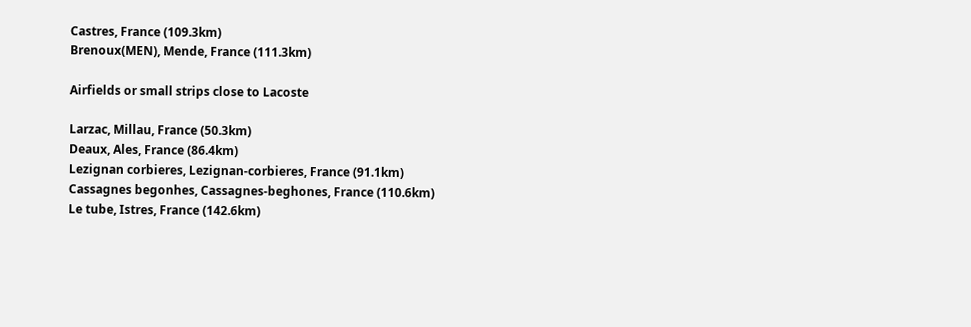Castres, France (109.3km)
Brenoux(MEN), Mende, France (111.3km)

Airfields or small strips close to Lacoste

Larzac, Millau, France (50.3km)
Deaux, Ales, France (86.4km)
Lezignan corbieres, Lezignan-corbieres, France (91.1km)
Cassagnes begonhes, Cassagnes-beghones, France (110.6km)
Le tube, Istres, France (142.6km)